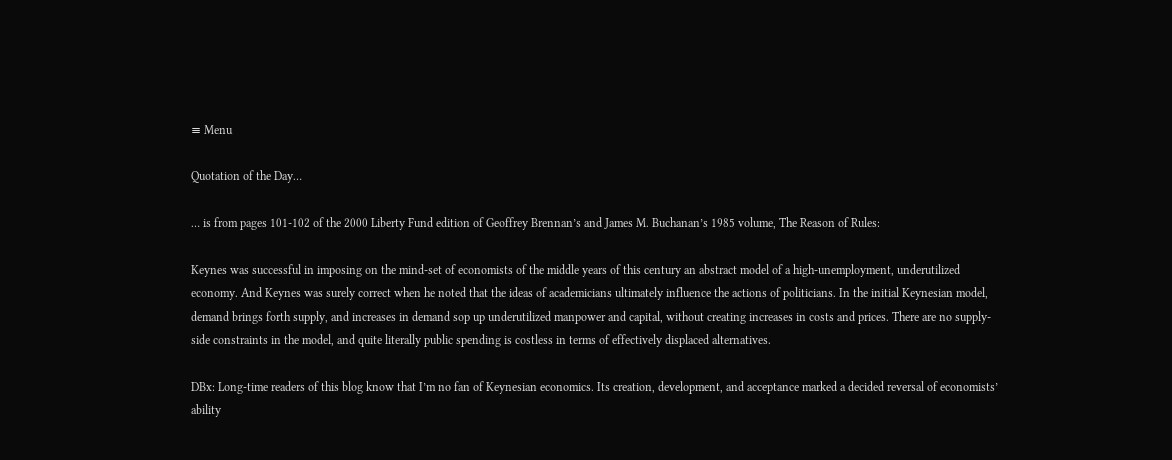≡ Menu

Quotation of the Day…

… is from pages 101-102 of the 2000 Liberty Fund edition of Geoffrey Brennan’s and James M. Buchanan’s 1985 volume, The Reason of Rules:

Keynes was successful in imposing on the mind-set of economists of the middle years of this century an abstract model of a high-unemployment, underutilized economy. And Keynes was surely correct when he noted that the ideas of academicians ultimately influence the actions of politicians. In the initial Keynesian model, demand brings forth supply, and increases in demand sop up underutilized manpower and capital, without creating increases in costs and prices. There are no supply-side constraints in the model, and quite literally public spending is costless in terms of effectively displaced alternatives.

DBx: Long-time readers of this blog know that I’m no fan of Keynesian economics. Its creation, development, and acceptance marked a decided reversal of economists’ ability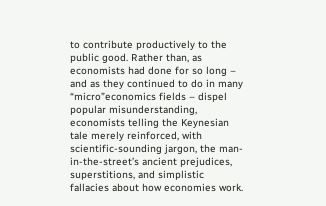to contribute productively to the public good. Rather than, as economists had done for so long – and as they continued to do in many “micro”economics fields – dispel popular misunderstanding, economists telling the Keynesian tale merely reinforced, with scientific-sounding jargon, the man-in-the-street’s ancient prejudices, superstitions, and simplistic fallacies about how economies work.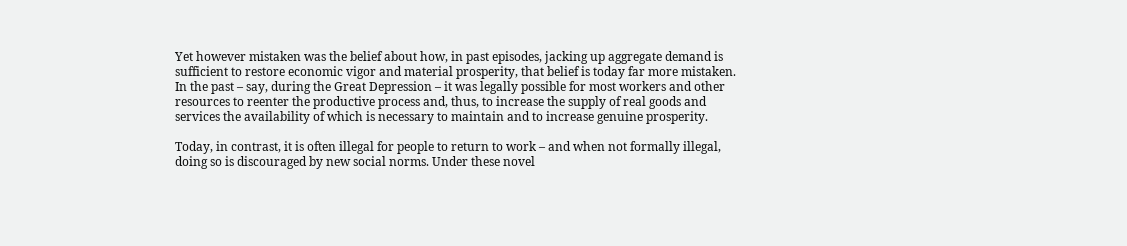Yet however mistaken was the belief about how, in past episodes, jacking up aggregate demand is sufficient to restore economic vigor and material prosperity, that belief is today far more mistaken. In the past – say, during the Great Depression – it was legally possible for most workers and other resources to reenter the productive process and, thus, to increase the supply of real goods and services the availability of which is necessary to maintain and to increase genuine prosperity.

Today, in contrast, it is often illegal for people to return to work – and when not formally illegal, doing so is discouraged by new social norms. Under these novel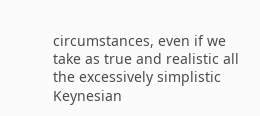circumstances, even if we take as true and realistic all the excessively simplistic Keynesian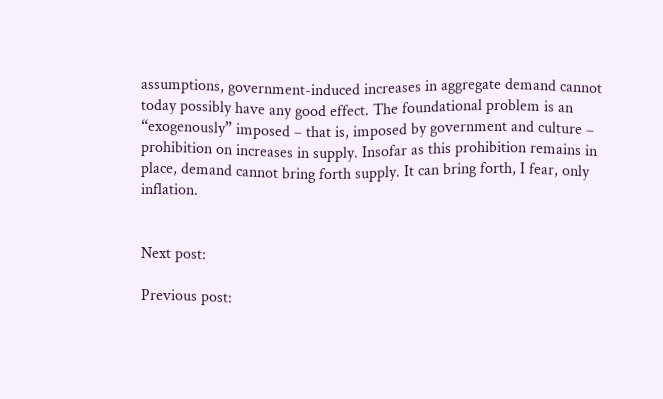assumptions, government-induced increases in aggregate demand cannot today possibly have any good effect. The foundational problem is an “exogenously” imposed – that is, imposed by government and culture – prohibition on increases in supply. Insofar as this prohibition remains in place, demand cannot bring forth supply. It can bring forth, I fear, only inflation.


Next post:

Previous post: